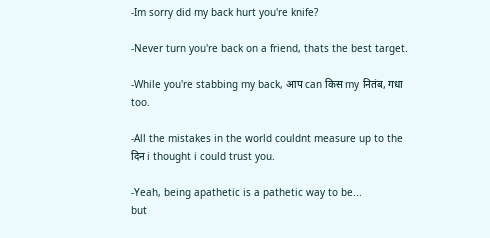-Im sorry did my back hurt you're knife?

-Never turn you're back on a friend, thats the best target.

-While you're stabbing my back, आप can किस my नितंब, गधा too.

-All the mistakes in the world couldnt measure up to the दिन i thought i could trust you.

-Yeah, being apathetic is a pathetic way to be...
but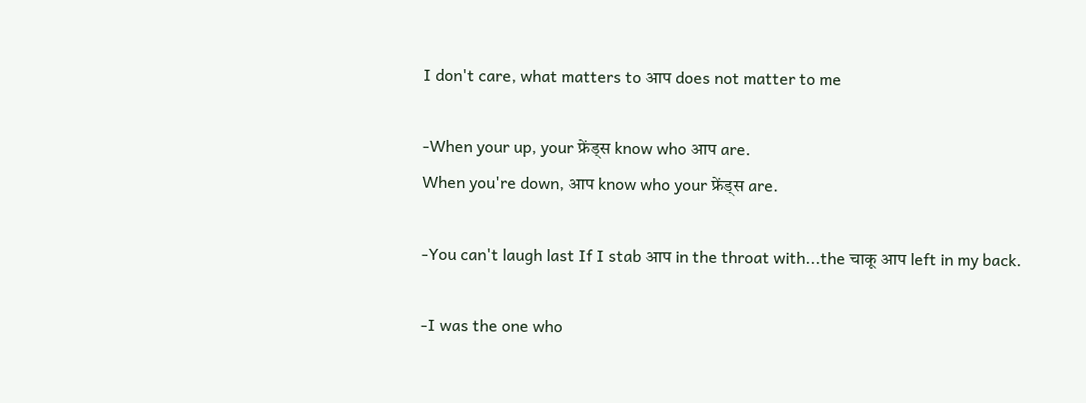I don't care, what matters to आप does not matter to me

-When your up, your फ्रेंड्स know who आप are.
When you're down, आप know who your फ्रेंड्स are.

-You can't laugh last If I stab आप in the throat with...the चाकू आप left in my back.

-I was the one who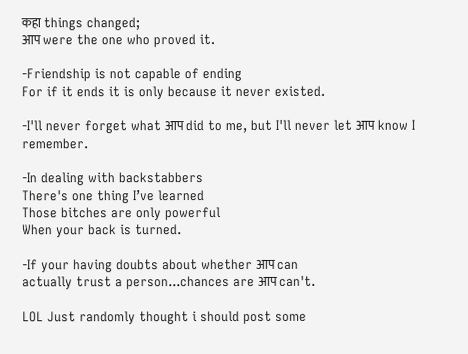कहा things changed;
आप were the one who proved it.

-Friendship is not capable of ending
For if it ends it is only because it never existed.

-I'll never forget what आप did to me, but I'll never let आप know I remember.

-In dealing with backstabbers
There's one thing I’ve learned
Those bitches are only powerful
When your back is turned.

-If your having doubts about whether आप can
actually trust a person...chances are आप can't.

LOL Just randomly thought i should post some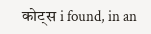कोट्स i found, in an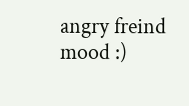angry freind mood :)